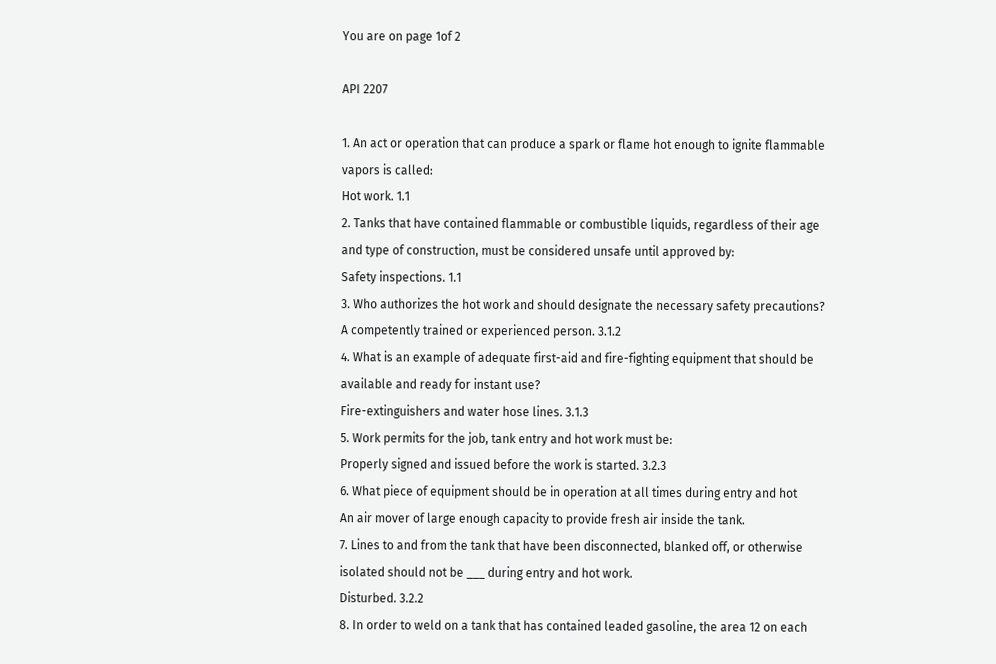You are on page 1of 2

API 2207

1. An act or operation that can produce a spark or flame hot enough to ignite flammable
vapors is called:
Hot work. 1.1
2. Tanks that have contained flammable or combustible liquids, regardless of their age
and type of construction, must be considered unsafe until approved by:
Safety inspections. 1.1
3. Who authorizes the hot work and should designate the necessary safety precautions?
A competently trained or experienced person. 3.1.2
4. What is an example of adequate first-aid and fire-fighting equipment that should be
available and ready for instant use?
Fire-extinguishers and water hose lines. 3.1.3
5. Work permits for the job, tank entry and hot work must be:
Properly signed and issued before the work is started. 3.2.3
6. What piece of equipment should be in operation at all times during entry and hot
An air mover of large enough capacity to provide fresh air inside the tank.
7. Lines to and from the tank that have been disconnected, blanked off, or otherwise
isolated should not be ___ during entry and hot work.
Disturbed. 3.2.2
8. In order to weld on a tank that has contained leaded gasoline, the area 12 on each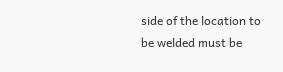side of the location to be welded must be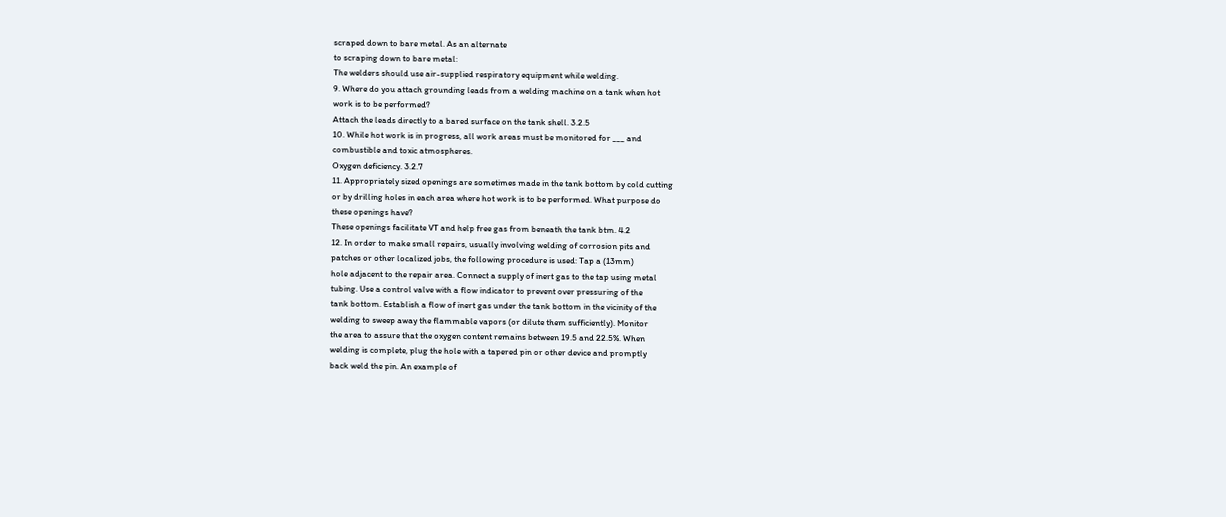scraped down to bare metal. As an alternate
to scraping down to bare metal:
The welders should use air-supplied respiratory equipment while welding.
9. Where do you attach grounding leads from a welding machine on a tank when hot
work is to be performed?
Attach the leads directly to a bared surface on the tank shell. 3.2.5
10. While hot work is in progress, all work areas must be monitored for ___ and
combustible and toxic atmospheres.
Oxygen deficiency. 3.2.7
11. Appropriately sized openings are sometimes made in the tank bottom by cold cutting
or by drilling holes in each area where hot work is to be performed. What purpose do
these openings have?
These openings facilitate VT and help free gas from beneath the tank btm. 4.2
12. In order to make small repairs, usually involving welding of corrosion pits and
patches or other localized jobs, the following procedure is used: Tap a (13mm)
hole adjacent to the repair area. Connect a supply of inert gas to the tap using metal
tubing. Use a control valve with a flow indicator to prevent over pressuring of the
tank bottom. Establish a flow of inert gas under the tank bottom in the vicinity of the
welding to sweep away the flammable vapors (or dilute them sufficiently). Monitor
the area to assure that the oxygen content remains between 19.5 and 22.5%. When
welding is complete, plug the hole with a tapered pin or other device and promptly
back weld the pin. An example of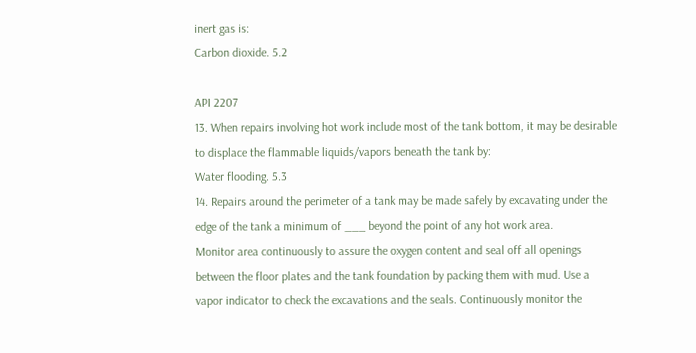inert gas is:
Carbon dioxide. 5.2

API 2207
13. When repairs involving hot work include most of the tank bottom, it may be desirable
to displace the flammable liquids/vapors beneath the tank by:
Water flooding. 5.3
14. Repairs around the perimeter of a tank may be made safely by excavating under the
edge of the tank a minimum of ___ beyond the point of any hot work area.
Monitor area continuously to assure the oxygen content and seal off all openings
between the floor plates and the tank foundation by packing them with mud. Use a
vapor indicator to check the excavations and the seals. Continuously monitor the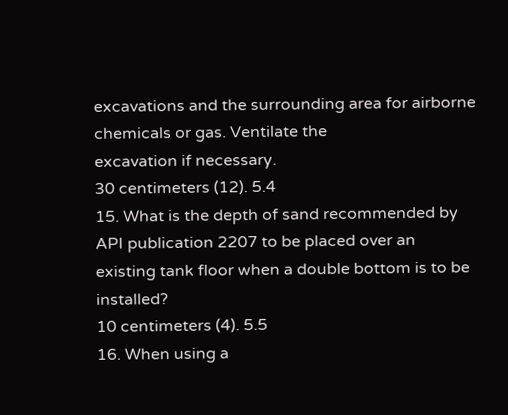excavations and the surrounding area for airborne chemicals or gas. Ventilate the
excavation if necessary.
30 centimeters (12). 5.4
15. What is the depth of sand recommended by API publication 2207 to be placed over an
existing tank floor when a double bottom is to be installed?
10 centimeters (4). 5.5
16. When using a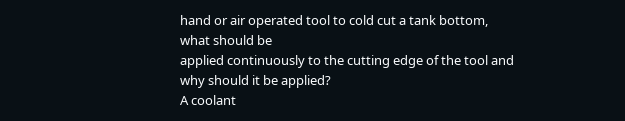hand or air operated tool to cold cut a tank bottom, what should be
applied continuously to the cutting edge of the tool and why should it be applied?
A coolant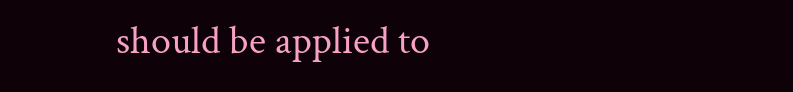should be applied to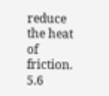reduce the heat of friction. 5.6